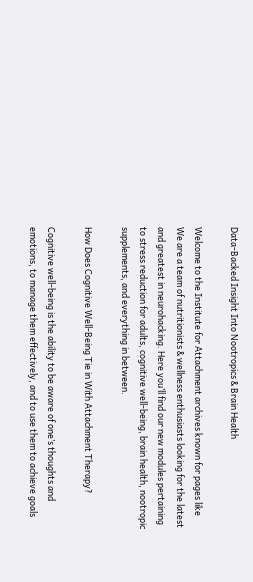Data-Backed Insight Into Nootropics & Brain Health

Welcome to the Institute for Attachment archives known for pages like We are a team of nutritionists & wellness enthusiasts looking for the latest and greatest in neurohacking. Here you’ll find our new modules pertaining to stress reduction for adults, cognitive well-being, brain health, nootropic supplements, and everything in between.

How Does Cognitive Well-Being Tie in With Attachment Therapy?

Cognitive well-being is the ability to be aware of one’s thoughts and emotions, to manage them effectively, and to use them to achieve goals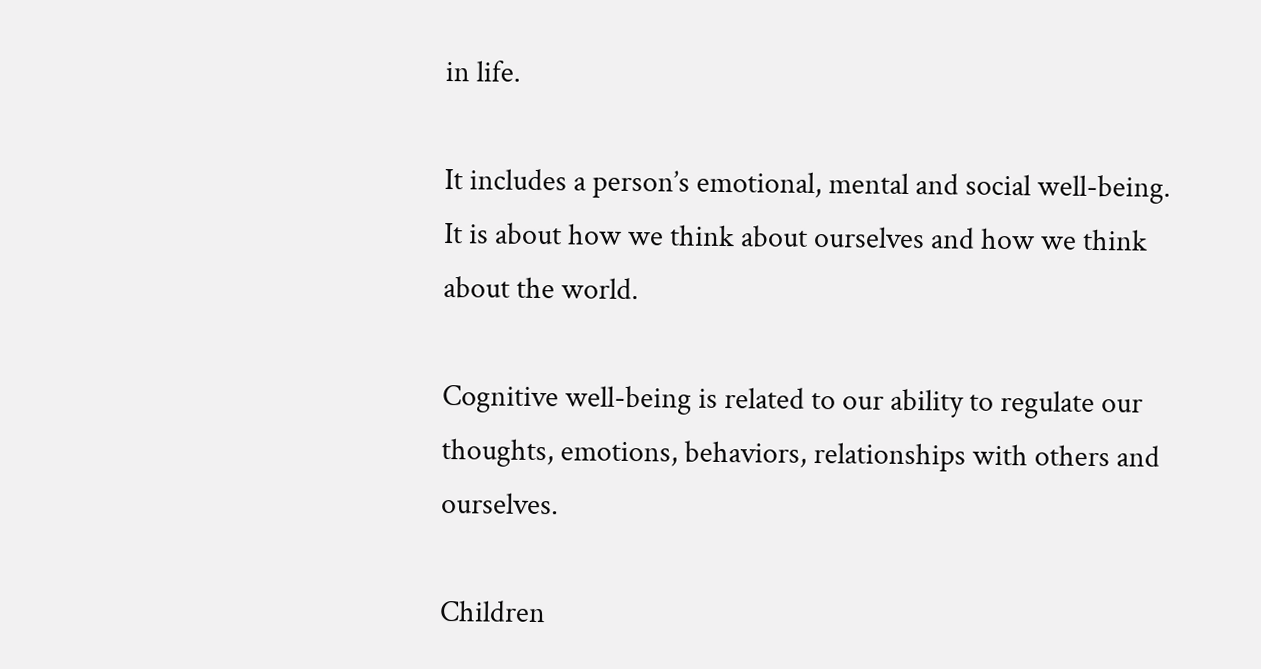in life.

It includes a person’s emotional, mental and social well-being. It is about how we think about ourselves and how we think about the world.

Cognitive well-being is related to our ability to regulate our thoughts, emotions, behaviors, relationships with others and ourselves.

Children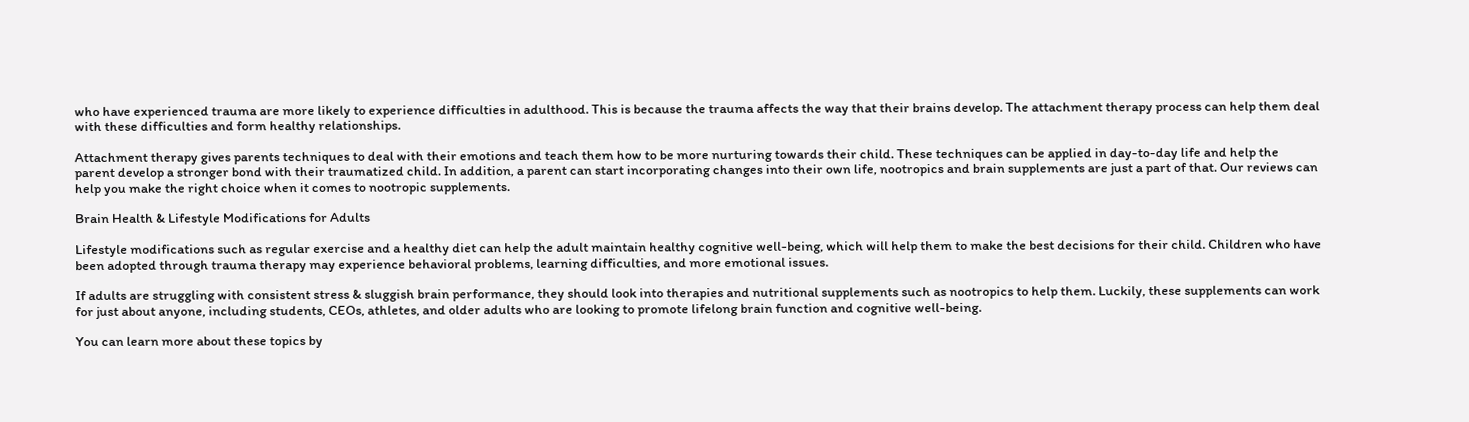who have experienced trauma are more likely to experience difficulties in adulthood. This is because the trauma affects the way that their brains develop. The attachment therapy process can help them deal with these difficulties and form healthy relationships.

Attachment therapy gives parents techniques to deal with their emotions and teach them how to be more nurturing towards their child. These techniques can be applied in day-to-day life and help the parent develop a stronger bond with their traumatized child. In addition, a parent can start incorporating changes into their own life, nootropics and brain supplements are just a part of that. Our reviews can help you make the right choice when it comes to nootropic supplements.

Brain Health & Lifestyle Modifications for Adults

Lifestyle modifications such as regular exercise and a healthy diet can help the adult maintain healthy cognitive well-being, which will help them to make the best decisions for their child. Children who have been adopted through trauma therapy may experience behavioral problems, learning difficulties, and more emotional issues.

If adults are struggling with consistent stress & sluggish brain performance, they should look into therapies and nutritional supplements such as nootropics to help them. Luckily, these supplements can work for just about anyone, including students, CEOs, athletes, and older adults who are looking to promote lifelong brain function and cognitive well-being.

You can learn more about these topics by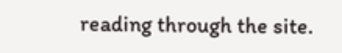reading through the site.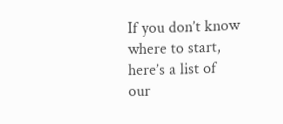If you don’t know where to start, here’s a list of our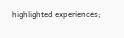highlighted experiences;